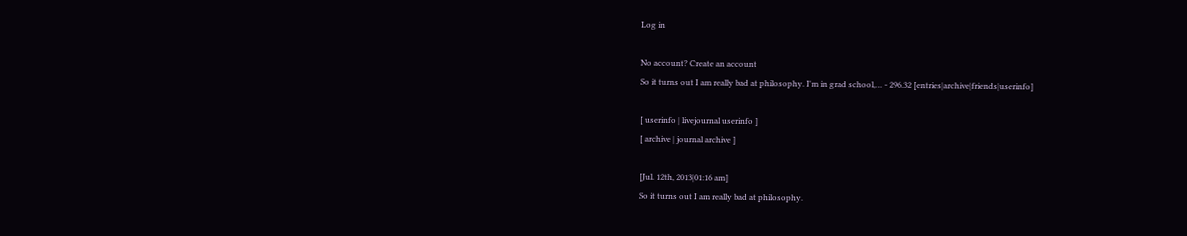Log in

No account? Create an account
So it turns out I am really bad at philosophy. I'm in grad school,… - 296.32 [entries|archive|friends|userinfo]

[ userinfo | livejournal userinfo ]
[ archive | journal archive ]

[Jul. 12th, 2013|01:16 am]
So it turns out I am really bad at philosophy.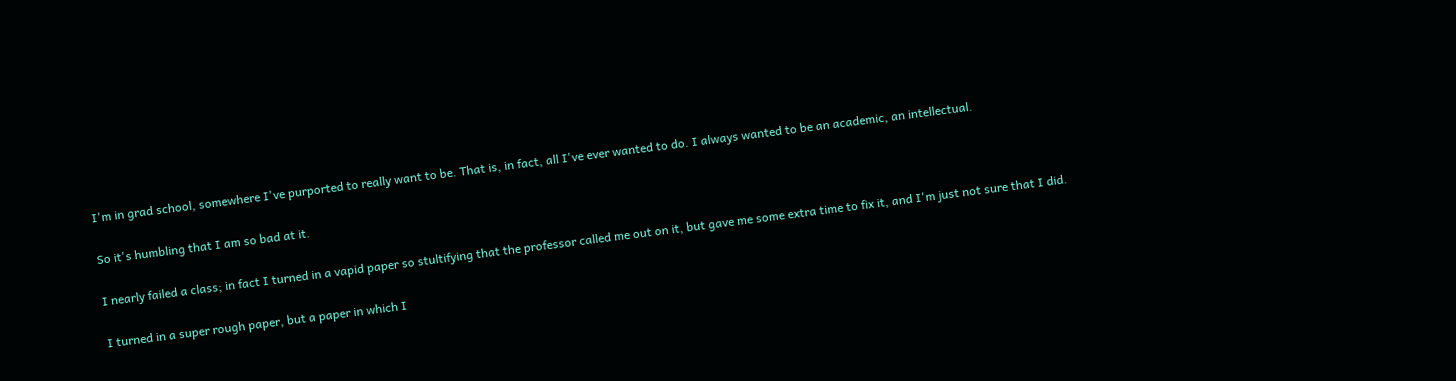I'm in grad school, somewhere I've purported to really want to be. That is, in fact, all I've ever wanted to do. I always wanted to be an academic, an intellectual.

So it's humbling that I am so bad at it.

I nearly failed a class; in fact I turned in a vapid paper so stultifying that the professor called me out on it, but gave me some extra time to fix it, and I'm just not sure that I did.

I turned in a super rough paper, but a paper in which I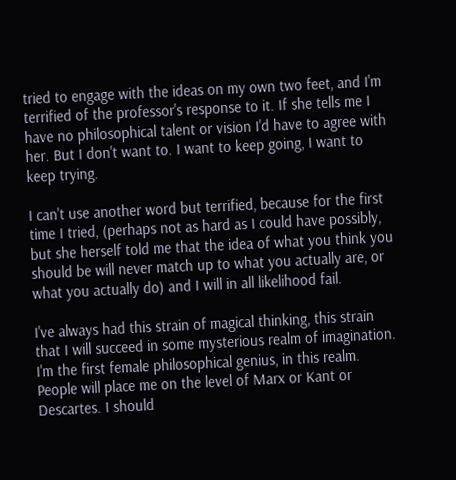tried to engage with the ideas on my own two feet, and I'm terrified of the professor's response to it. If she tells me I have no philosophical talent or vision I'd have to agree with her. But I don't want to. I want to keep going, I want to keep trying.

I can't use another word but terrified, because for the first time I tried, (perhaps not as hard as I could have possibly, but she herself told me that the idea of what you think you should be will never match up to what you actually are, or what you actually do) and I will in all likelihood fail.

I've always had this strain of magical thinking, this strain that I will succeed in some mysterious realm of imagination. I'm the first female philosophical genius, in this realm. People will place me on the level of Marx or Kant or Descartes. I should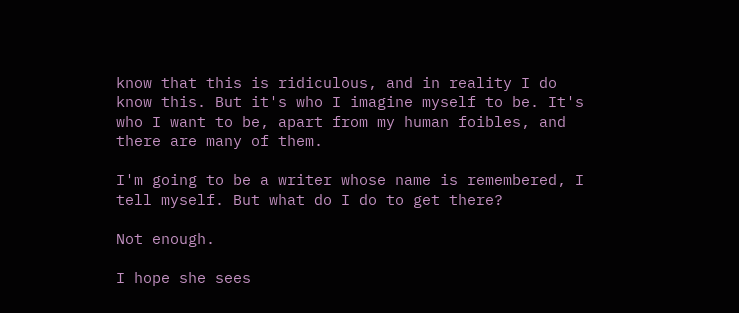know that this is ridiculous, and in reality I do know this. But it's who I imagine myself to be. It's who I want to be, apart from my human foibles, and there are many of them.

I'm going to be a writer whose name is remembered, I tell myself. But what do I do to get there?

Not enough.

I hope she sees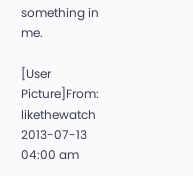something in me.

[User Picture]From: likethewatch
2013-07-13 04:00 am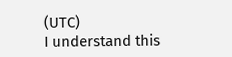(UTC)
I understand this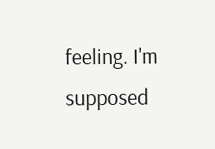feeling. I'm supposed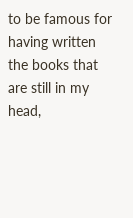to be famous for having written the books that are still in my head,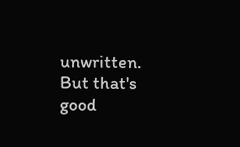unwritten. But that's good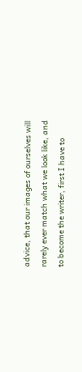advice, that our images of ourselves will rarely ever match what we look like, and to become the writer, first I have to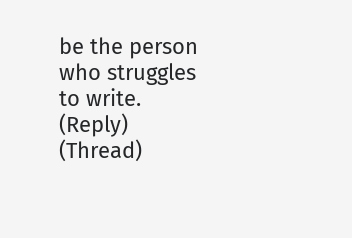be the person who struggles to write.
(Reply) (Thread)